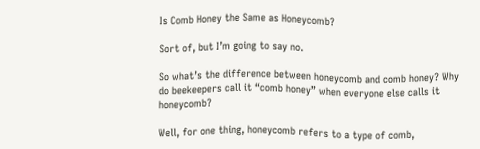Is Comb Honey the Same as Honeycomb?

Sort of, but I’m going to say no.

So what’s the difference between honeycomb and comb honey? Why do beekeepers call it “comb honey” when everyone else calls it honeycomb?

Well, for one thing, honeycomb refers to a type of comb,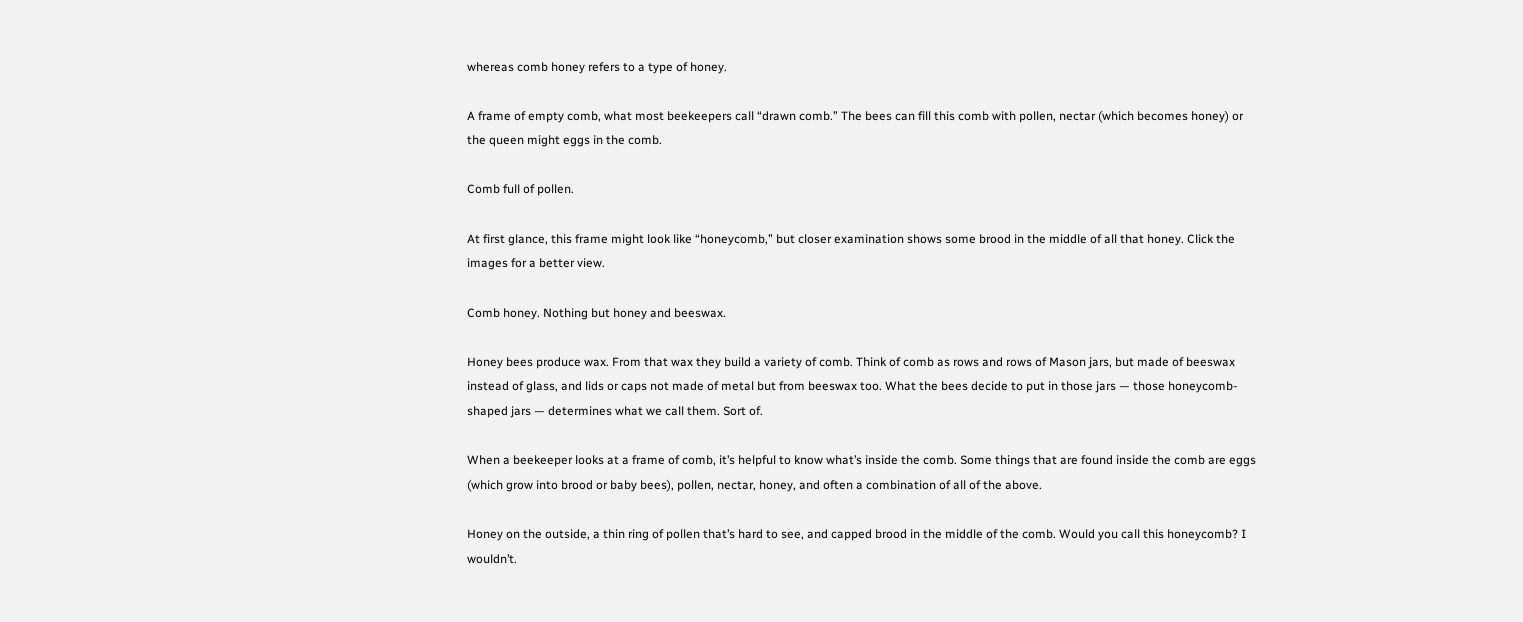whereas comb honey refers to a type of honey.

A frame of empty comb, what most beekeepers call “drawn comb.” The bees can fill this comb with pollen, nectar (which becomes honey) or the queen might eggs in the comb.

Comb full of pollen.

At first glance, this frame might look like “honeycomb,” but closer examination shows some brood in the middle of all that honey. Click the images for a better view.

Comb honey. Nothing but honey and beeswax.

Honey bees produce wax. From that wax they build a variety of comb. Think of comb as rows and rows of Mason jars, but made of beeswax instead of glass, and lids or caps not made of metal but from beeswax too. What the bees decide to put in those jars — those honeycomb-shaped jars — determines what we call them. Sort of.

When a beekeeper looks at a frame of comb, it’s helpful to know what’s inside the comb. Some things that are found inside the comb are eggs (which grow into brood or baby bees), pollen, nectar, honey, and often a combination of all of the above.

Honey on the outside, a thin ring of pollen that’s hard to see, and capped brood in the middle of the comb. Would you call this honeycomb? I wouldn’t.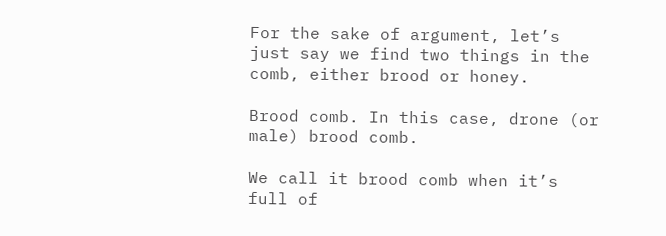For the sake of argument, let’s just say we find two things in the comb, either brood or honey.

Brood comb. In this case, drone (or male) brood comb.

We call it brood comb when it’s full of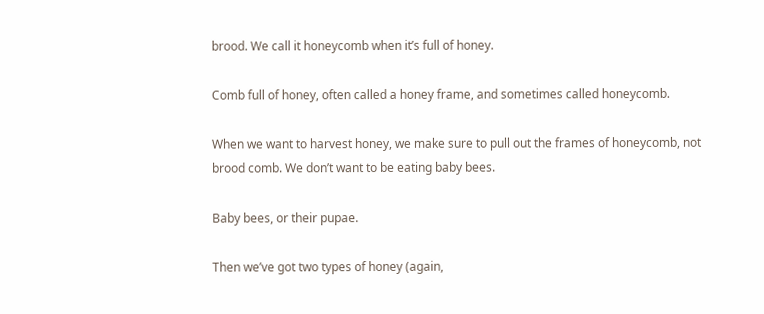brood. We call it honeycomb when it’s full of honey.

Comb full of honey, often called a honey frame, and sometimes called honeycomb.

When we want to harvest honey, we make sure to pull out the frames of honeycomb, not brood comb. We don’t want to be eating baby bees.

Baby bees, or their pupae.

Then we’ve got two types of honey (again,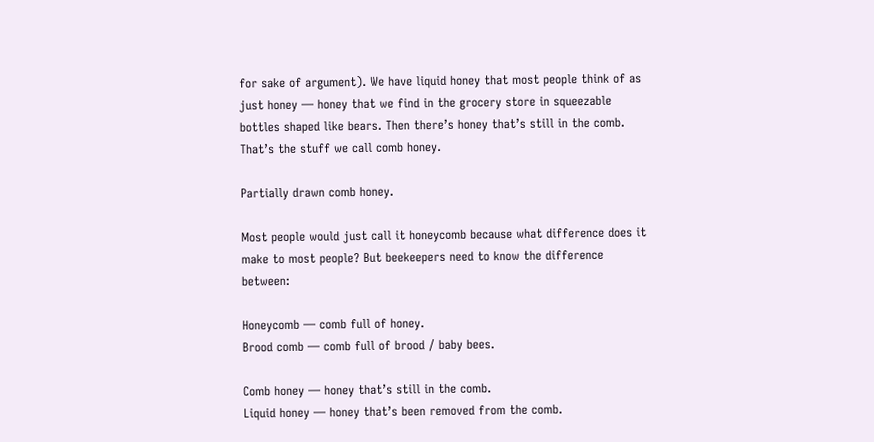for sake of argument). We have liquid honey that most people think of as just honey — honey that we find in the grocery store in squeezable bottles shaped like bears. Then there’s honey that’s still in the comb. That’s the stuff we call comb honey.

Partially drawn comb honey.

Most people would just call it honeycomb because what difference does it make to most people? But beekeepers need to know the difference between:

Honeycomb — comb full of honey.
Brood comb — comb full of brood / baby bees.

Comb honey — honey that’s still in the comb.
Liquid honey — honey that’s been removed from the comb.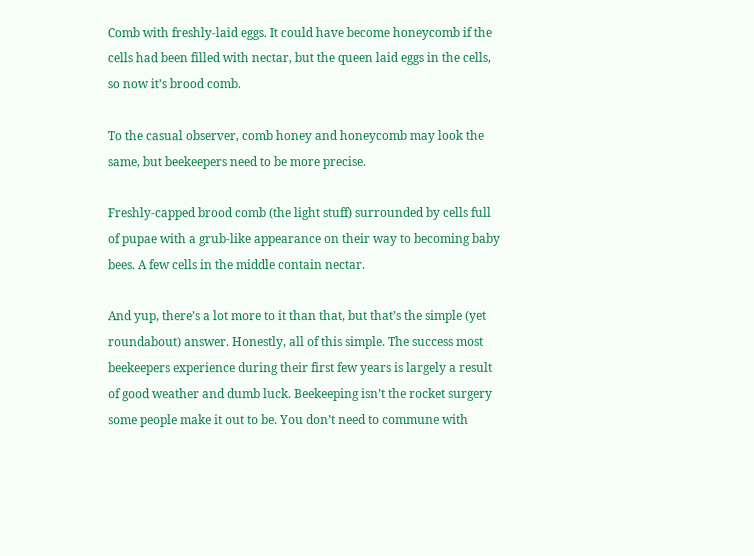Comb with freshly-laid eggs. It could have become honeycomb if the cells had been filled with nectar, but the queen laid eggs in the cells, so now it’s brood comb.

To the casual observer, comb honey and honeycomb may look the same, but beekeepers need to be more precise.

Freshly-capped brood comb (the light stuff) surrounded by cells full of pupae with a grub-like appearance on their way to becoming baby bees. A few cells in the middle contain nectar.

And yup, there’s a lot more to it than that, but that’s the simple (yet roundabout) answer. Honestly, all of this simple. The success most beekeepers experience during their first few years is largely a result of good weather and dumb luck. Beekeeping isn’t the rocket surgery some people make it out to be. You don’t need to commune with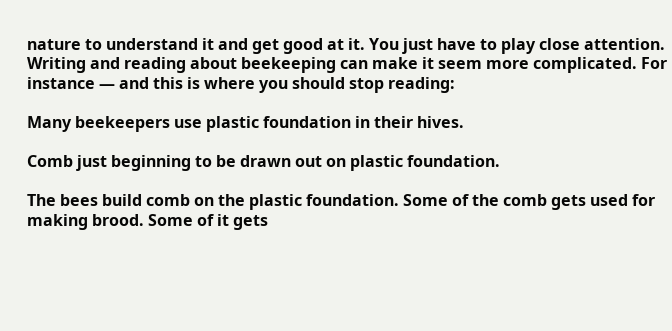nature to understand it and get good at it. You just have to play close attention. Writing and reading about beekeeping can make it seem more complicated. For instance — and this is where you should stop reading:

Many beekeepers use plastic foundation in their hives.

Comb just beginning to be drawn out on plastic foundation.

The bees build comb on the plastic foundation. Some of the comb gets used for making brood. Some of it gets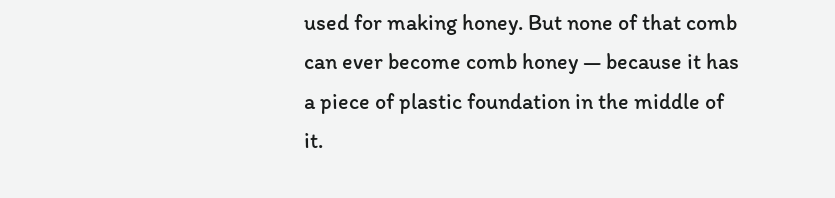used for making honey. But none of that comb can ever become comb honey — because it has a piece of plastic foundation in the middle of it.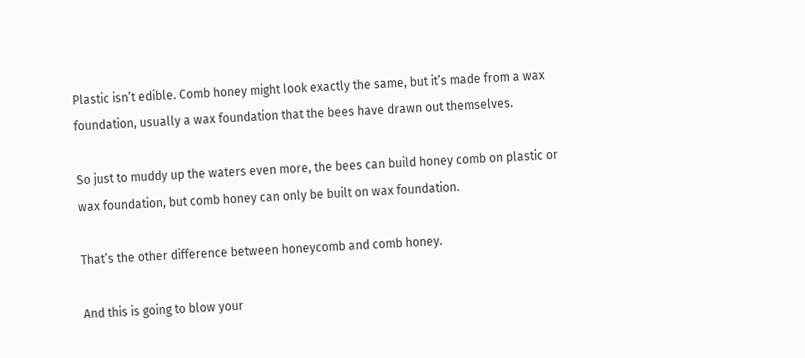Plastic isn’t edible. Comb honey might look exactly the same, but it’s made from a wax foundation, usually a wax foundation that the bees have drawn out themselves.

So just to muddy up the waters even more, the bees can build honey comb on plastic or wax foundation, but comb honey can only be built on wax foundation.

That’s the other difference between honeycomb and comb honey.

And this is going to blow your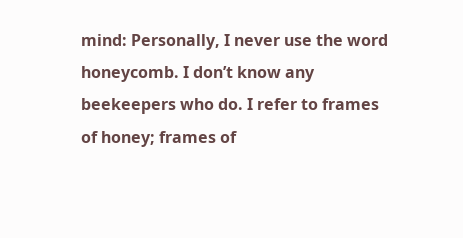mind: Personally, I never use the word honeycomb. I don’t know any beekeepers who do. I refer to frames of honey; frames of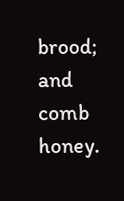brood; and comb honey.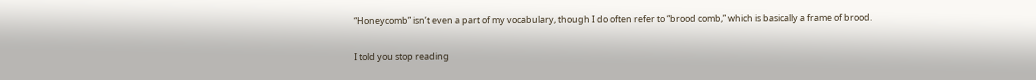“Honeycomb” isn’t even a part of my vocabulary, though I do often refer to “brood comb,” which is basically a frame of brood.

I told you stop reading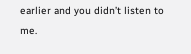earlier and you didn’t listen to me.